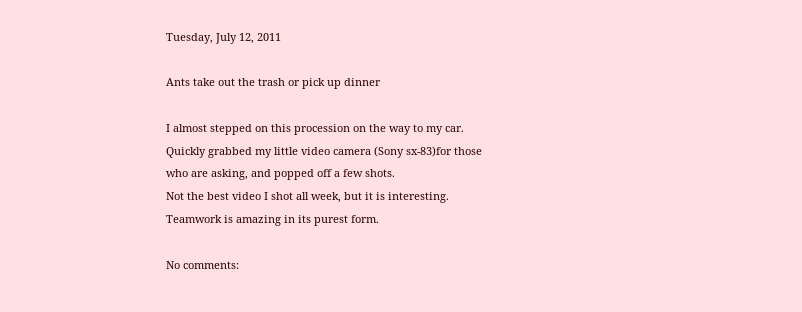Tuesday, July 12, 2011

Ants take out the trash or pick up dinner

I almost stepped on this procession on the way to my car.
Quickly grabbed my little video camera (Sony sx-83)for those
who are asking, and popped off a few shots.
Not the best video I shot all week, but it is interesting.
Teamwork is amazing in its purest form.

No comments: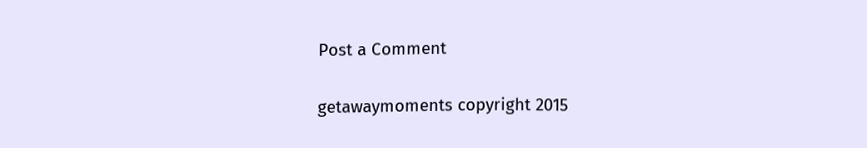Post a Comment

getawaymoments copyright 2015